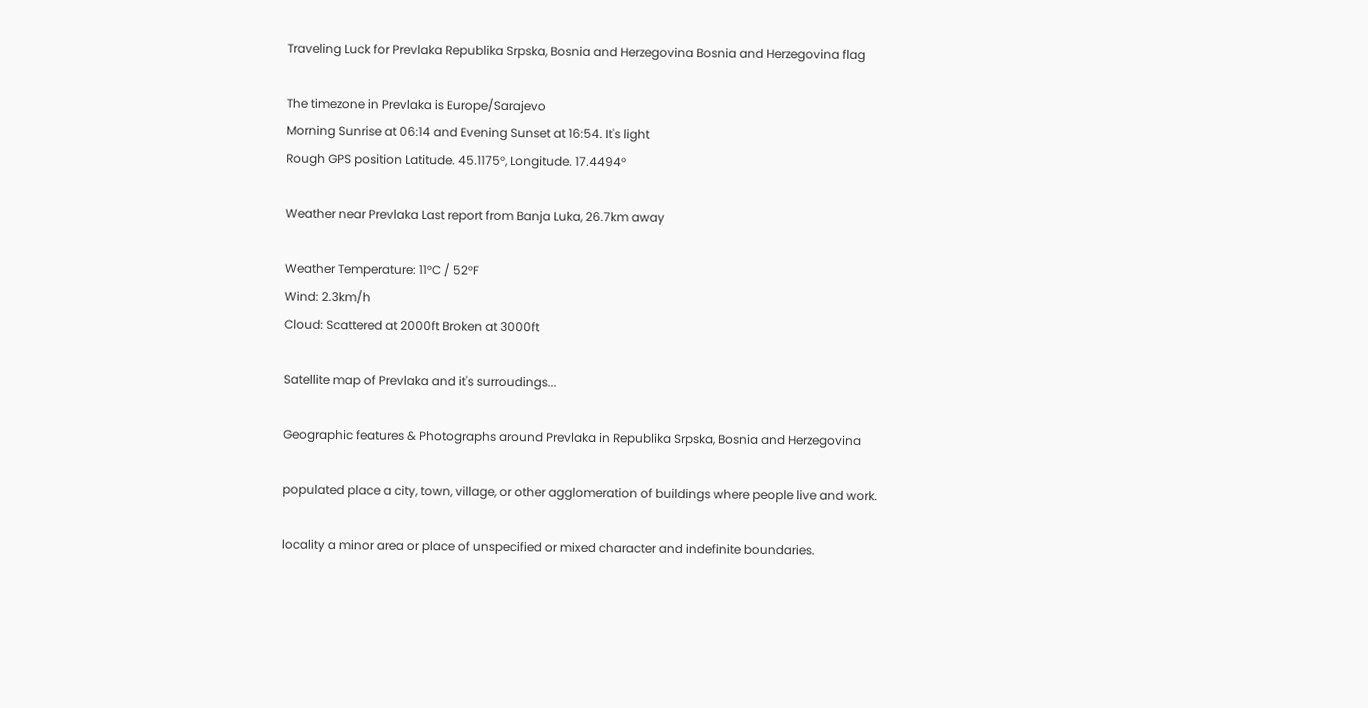Traveling Luck for Prevlaka Republika Srpska, Bosnia and Herzegovina Bosnia and Herzegovina flag

The timezone in Prevlaka is Europe/Sarajevo
Morning Sunrise at 06:14 and Evening Sunset at 16:54. It's light
Rough GPS position Latitude. 45.1175°, Longitude. 17.4494°

Weather near Prevlaka Last report from Banja Luka, 26.7km away

Weather Temperature: 11°C / 52°F
Wind: 2.3km/h
Cloud: Scattered at 2000ft Broken at 3000ft

Satellite map of Prevlaka and it's surroudings...

Geographic features & Photographs around Prevlaka in Republika Srpska, Bosnia and Herzegovina

populated place a city, town, village, or other agglomeration of buildings where people live and work.

locality a minor area or place of unspecified or mixed character and indefinite boundaries.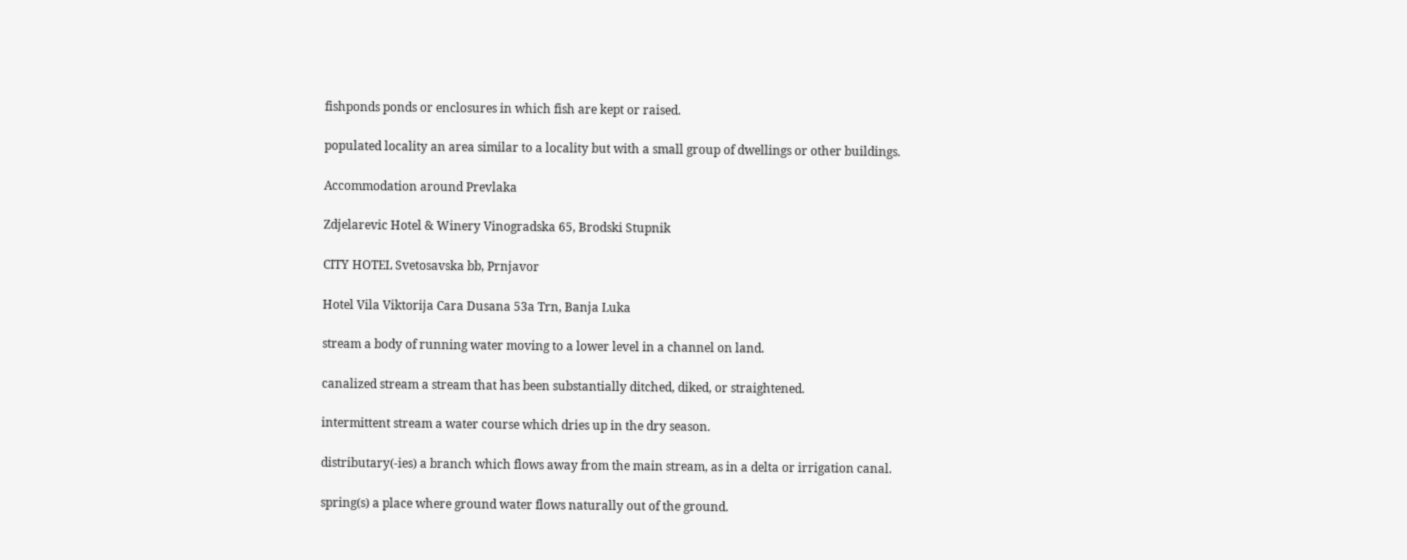fishponds ponds or enclosures in which fish are kept or raised.

populated locality an area similar to a locality but with a small group of dwellings or other buildings.

Accommodation around Prevlaka

Zdjelarevic Hotel & Winery Vinogradska 65, Brodski Stupnik

CITY HOTEL Svetosavska bb, Prnjavor

Hotel Vila Viktorija Cara Dusana 53a Trn, Banja Luka

stream a body of running water moving to a lower level in a channel on land.

canalized stream a stream that has been substantially ditched, diked, or straightened.

intermittent stream a water course which dries up in the dry season.

distributary(-ies) a branch which flows away from the main stream, as in a delta or irrigation canal.

spring(s) a place where ground water flows naturally out of the ground.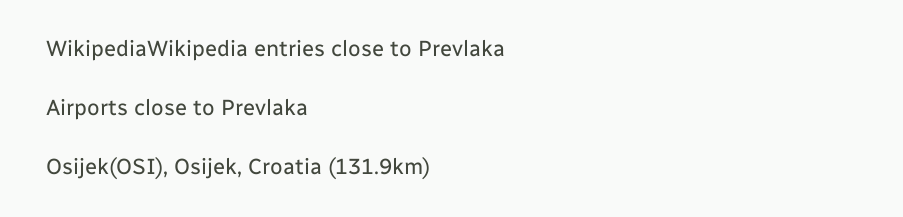WikipediaWikipedia entries close to Prevlaka

Airports close to Prevlaka

Osijek(OSI), Osijek, Croatia (131.9km)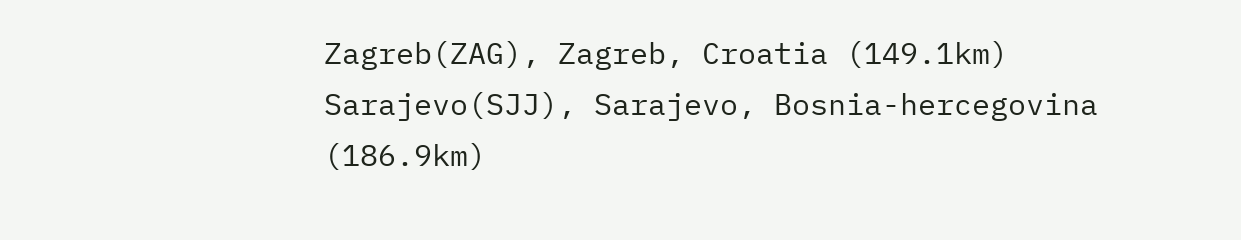Zagreb(ZAG), Zagreb, Croatia (149.1km)
Sarajevo(SJJ), Sarajevo, Bosnia-hercegovina (186.9km)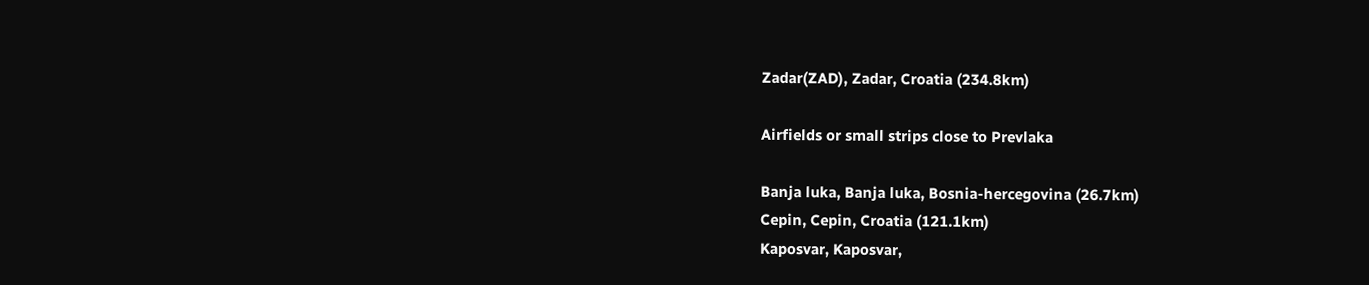Zadar(ZAD), Zadar, Croatia (234.8km)

Airfields or small strips close to Prevlaka

Banja luka, Banja luka, Bosnia-hercegovina (26.7km)
Cepin, Cepin, Croatia (121.1km)
Kaposvar, Kaposvar,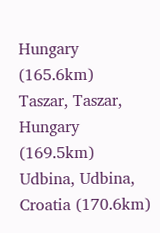Hungary (165.6km)
Taszar, Taszar, Hungary (169.5km)
Udbina, Udbina, Croatia (170.6km)